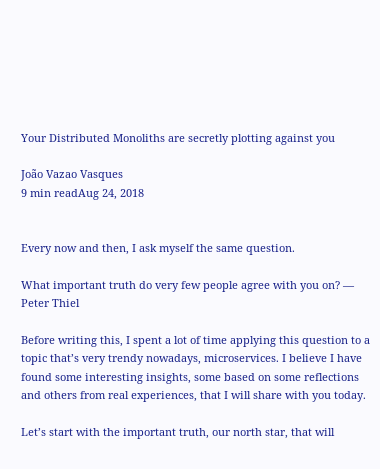Your Distributed Monoliths are secretly plotting against you

João Vazao Vasques
9 min readAug 24, 2018


Every now and then, I ask myself the same question.

What important truth do very few people agree with you on? — Peter Thiel

Before writing this, I spent a lot of time applying this question to a topic that’s very trendy nowadays, microservices. I believe I have found some interesting insights, some based on some reflections and others from real experiences, that I will share with you today.

Let’s start with the important truth, our north star, that will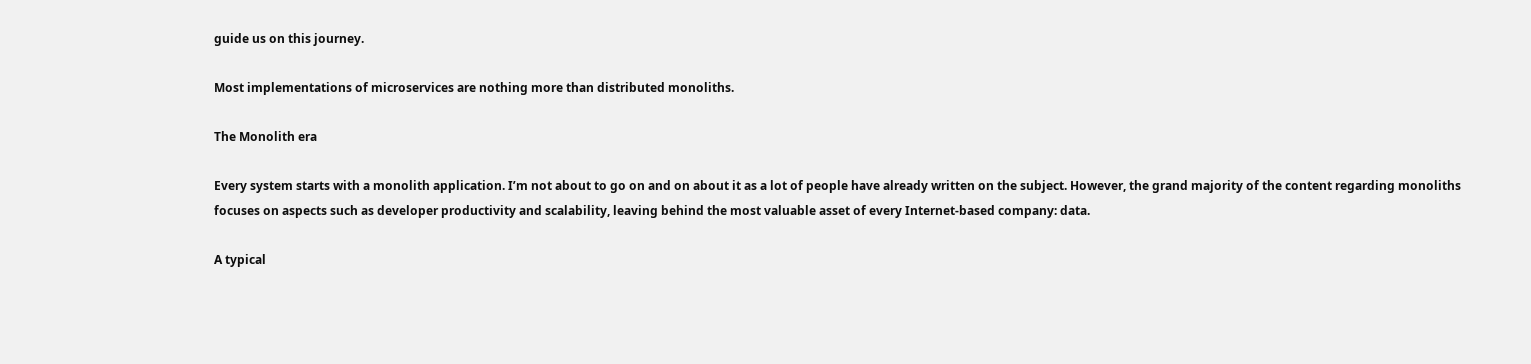guide us on this journey.

Most implementations of microservices are nothing more than distributed monoliths.

The Monolith era

Every system starts with a monolith application. I’m not about to go on and on about it as a lot of people have already written on the subject. However, the grand majority of the content regarding monoliths focuses on aspects such as developer productivity and scalability, leaving behind the most valuable asset of every Internet-based company: data.

A typical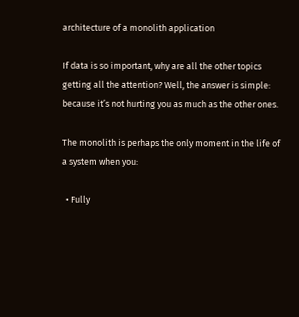architecture of a monolith application

If data is so important, why are all the other topics getting all the attention? Well, the answer is simple: because it’s not hurting you as much as the other ones.

The monolith is perhaps the only moment in the life of a system when you:

  • Fully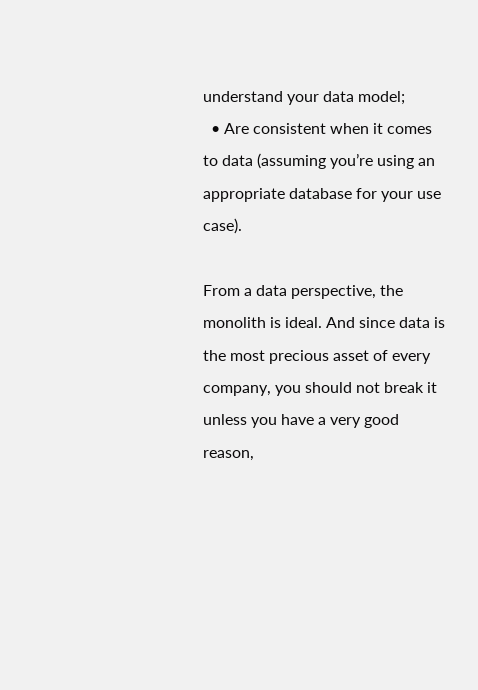understand your data model;
  • Are consistent when it comes to data (assuming you’re using an appropriate database for your use case).

From a data perspective, the monolith is ideal. And since data is the most precious asset of every company, you should not break it unless you have a very good reason,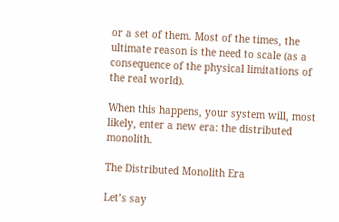or a set of them. Most of the times, the ultimate reason is the need to scale (as a consequence of the physical limitations of the real world).

When this happens, your system will, most likely, enter a new era: the distributed monolith.

The Distributed Monolith Era

Let’s say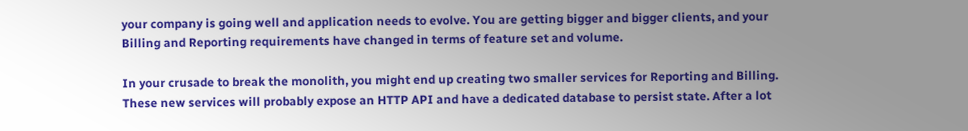your company is going well and application needs to evolve. You are getting bigger and bigger clients, and your Billing and Reporting requirements have changed in terms of feature set and volume.

In your crusade to break the monolith, you might end up creating two smaller services for Reporting and Billing. These new services will probably expose an HTTP API and have a dedicated database to persist state. After a lot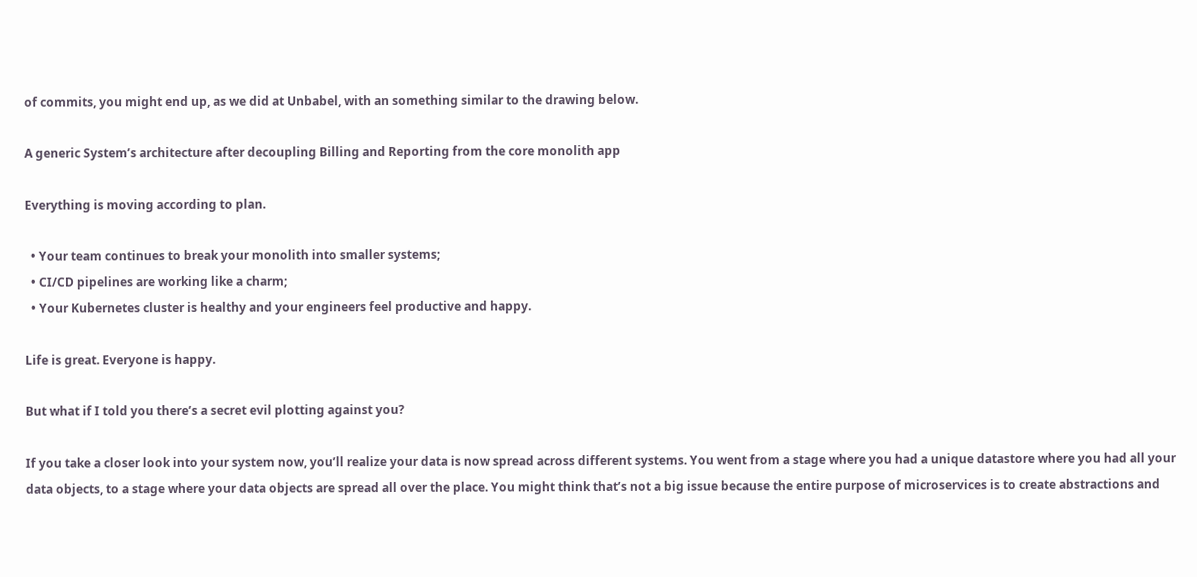of commits, you might end up, as we did at Unbabel, with an something similar to the drawing below.

A generic System’s architecture after decoupling Billing and Reporting from the core monolith app

Everything is moving according to plan.

  • Your team continues to break your monolith into smaller systems;
  • CI/CD pipelines are working like a charm;
  • Your Kubernetes cluster is healthy and your engineers feel productive and happy.

Life is great. Everyone is happy.

But what if I told you there’s a secret evil plotting against you?

If you take a closer look into your system now, you’ll realize your data is now spread across different systems. You went from a stage where you had a unique datastore where you had all your data objects, to a stage where your data objects are spread all over the place. You might think that’s not a big issue because the entire purpose of microservices is to create abstractions and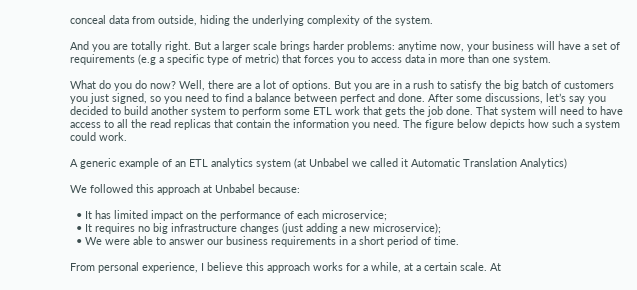conceal data from outside, hiding the underlying complexity of the system.

And you are totally right. But a larger scale brings harder problems: anytime now, your business will have a set of requirements (e.g a specific type of metric) that forces you to access data in more than one system.

What do you do now? Well, there are a lot of options. But you are in a rush to satisfy the big batch of customers you just signed, so you need to find a balance between perfect and done. After some discussions, let’s say you decided to build another system to perform some ETL work that gets the job done. That system will need to have access to all the read replicas that contain the information you need. The figure below depicts how such a system could work.

A generic example of an ETL analytics system (at Unbabel we called it Automatic Translation Analytics)

We followed this approach at Unbabel because:

  • It has limited impact on the performance of each microservice;
  • It requires no big infrastructure changes (just adding a new microservice);
  • We were able to answer our business requirements in a short period of time.

From personal experience, I believe this approach works for a while, at a certain scale. At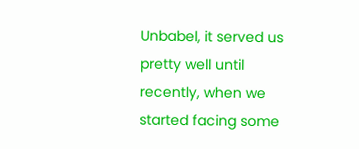Unbabel, it served us pretty well until recently, when we started facing some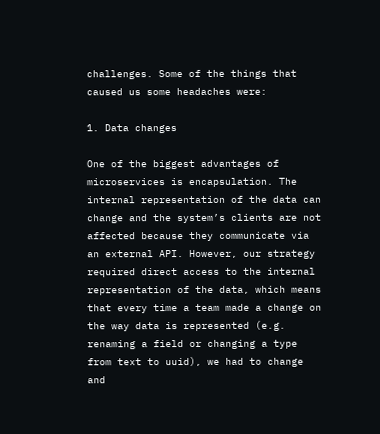challenges. Some of the things that caused us some headaches were:

1. Data changes

One of the biggest advantages of microservices is encapsulation. The internal representation of the data can change and the system’s clients are not affected because they communicate via an external API. However, our strategy required direct access to the internal representation of the data, which means that every time a team made a change on the way data is represented (e.g. renaming a field or changing a type from text to uuid), we had to change and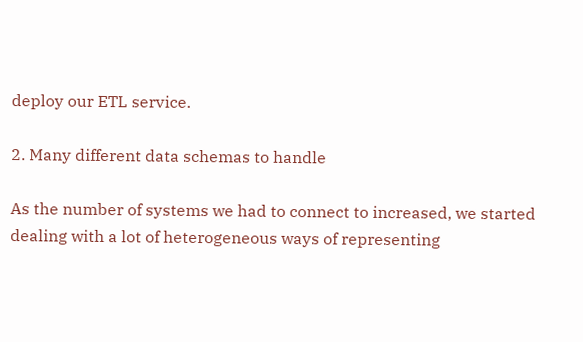deploy our ETL service.

2. Many different data schemas to handle

As the number of systems we had to connect to increased, we started dealing with a lot of heterogeneous ways of representing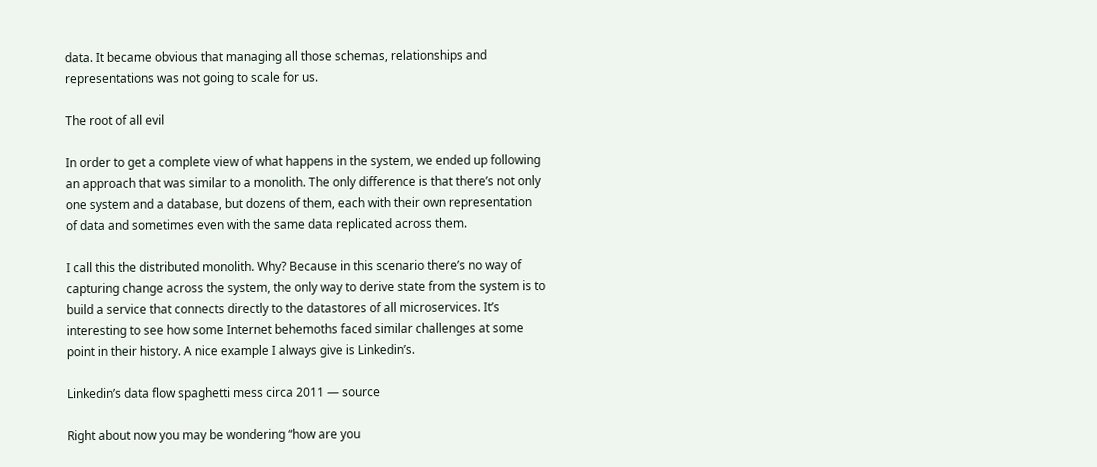data. It became obvious that managing all those schemas, relationships and representations was not going to scale for us.

The root of all evil

In order to get a complete view of what happens in the system, we ended up following an approach that was similar to a monolith. The only difference is that there’s not only one system and a database, but dozens of them, each with their own representation of data and sometimes even with the same data replicated across them.

I call this the distributed monolith. Why? Because in this scenario there’s no way of capturing change across the system, the only way to derive state from the system is to build a service that connects directly to the datastores of all microservices. It’s interesting to see how some Internet behemoths faced similar challenges at some point in their history. A nice example I always give is Linkedin’s.

Linkedin’s data flow spaghetti mess circa 2011 — source

Right about now you may be wondering “how are you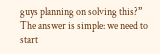guys planning on solving this?” The answer is simple: we need to start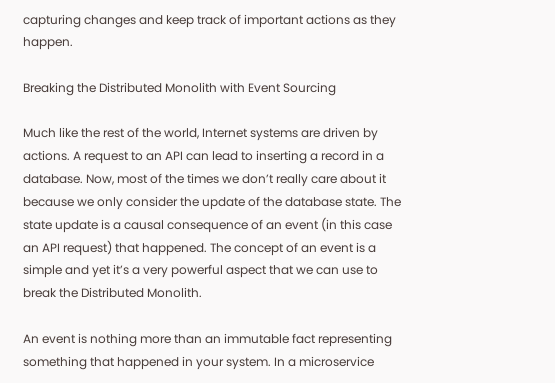capturing changes and keep track of important actions as they happen.

Breaking the Distributed Monolith with Event Sourcing

Much like the rest of the world, Internet systems are driven by actions. A request to an API can lead to inserting a record in a database. Now, most of the times we don’t really care about it because we only consider the update of the database state. The state update is a causal consequence of an event (in this case an API request) that happened. The concept of an event is a simple and yet it’s a very powerful aspect that we can use to break the Distributed Monolith.

An event is nothing more than an immutable fact representing something that happened in your system. In a microservice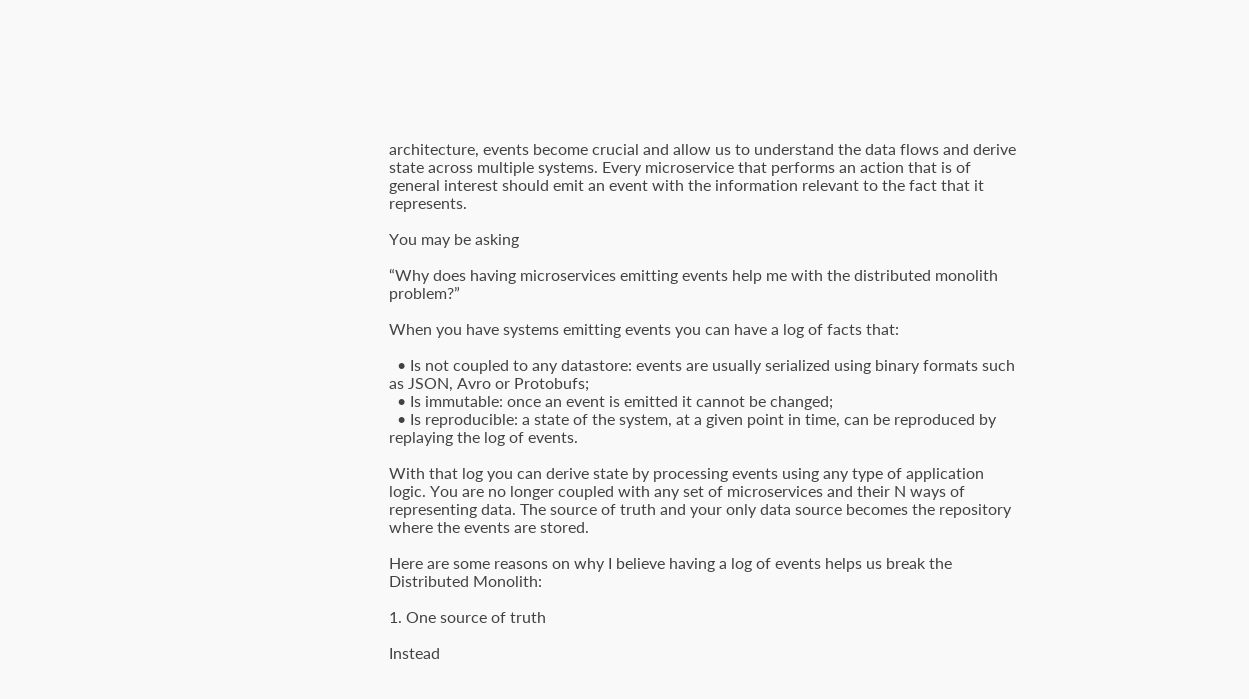architecture, events become crucial and allow us to understand the data flows and derive state across multiple systems. Every microservice that performs an action that is of general interest should emit an event with the information relevant to the fact that it represents.

You may be asking

“Why does having microservices emitting events help me with the distributed monolith problem?”

When you have systems emitting events you can have a log of facts that:

  • Is not coupled to any datastore: events are usually serialized using binary formats such as JSON, Avro or Protobufs;
  • Is immutable: once an event is emitted it cannot be changed;
  • Is reproducible: a state of the system, at a given point in time, can be reproduced by replaying the log of events.

With that log you can derive state by processing events using any type of application logic. You are no longer coupled with any set of microservices and their N ways of representing data. The source of truth and your only data source becomes the repository where the events are stored.

Here are some reasons on why I believe having a log of events helps us break the Distributed Monolith:

1. One source of truth

Instead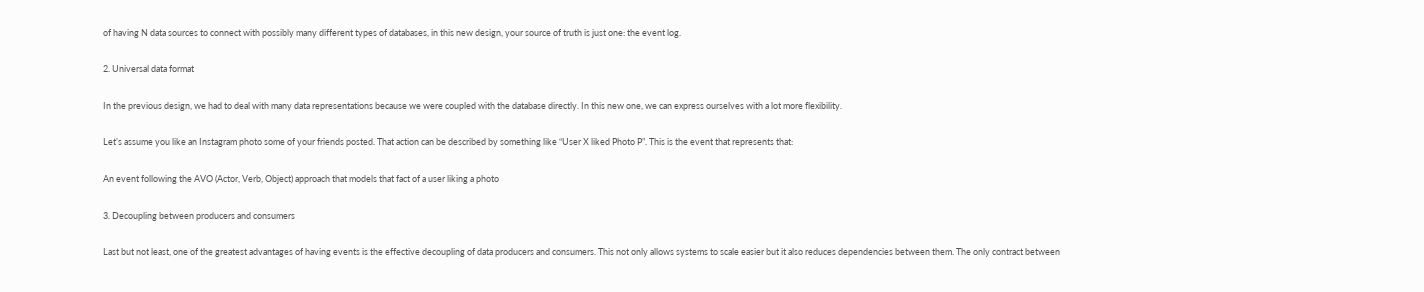of having N data sources to connect with possibly many different types of databases, in this new design, your source of truth is just one: the event log.

2. Universal data format

In the previous design, we had to deal with many data representations because we were coupled with the database directly. In this new one, we can express ourselves with a lot more flexibility.

Let’s assume you like an Instagram photo some of your friends posted. That action can be described by something like “User X liked Photo P”. This is the event that represents that:

An event following the AVO (Actor, Verb, Object) approach that models that fact of a user liking a photo

3. Decoupling between producers and consumers

Last but not least, one of the greatest advantages of having events is the effective decoupling of data producers and consumers. This not only allows systems to scale easier but it also reduces dependencies between them. The only contract between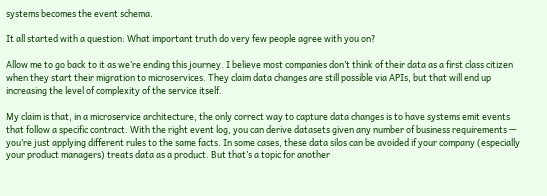systems becomes the event schema.

It all started with a question: What important truth do very few people agree with you on?

Allow me to go back to it as we’re ending this journey. I believe most companies don’t think of their data as a first class citizen when they start their migration to microservices. They claim data changes are still possible via APIs, but that will end up increasing the level of complexity of the service itself.

My claim is that, in a microservice architecture, the only correct way to capture data changes is to have systems emit events that follow a specific contract. With the right event log, you can derive datasets given any number of business requirements — you’re just applying different rules to the same facts. In some cases, these data silos can be avoided if your company (especially your product managers) treats data as a product. But that’s a topic for another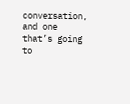conversation, and one that’s going to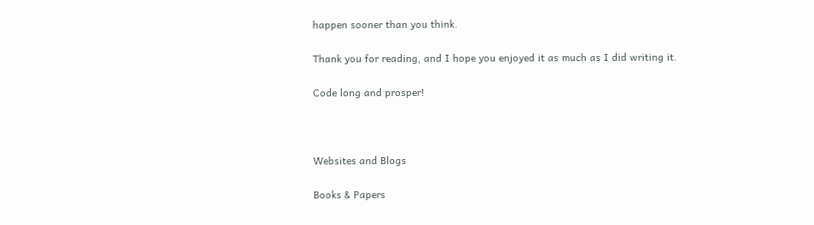happen sooner than you think.

Thank you for reading, and I hope you enjoyed it as much as I did writing it.

Code long and prosper!



Websites and Blogs

Books & Papers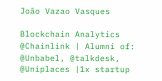João Vazao Vasques

Blockchain Analytics @Chainlink | Alumni of: @Unbabel, @talkdesk, @Uniplaces |1x startup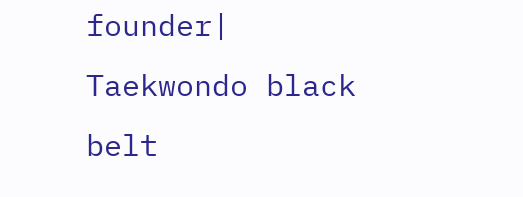founder| Taekwondo black belt